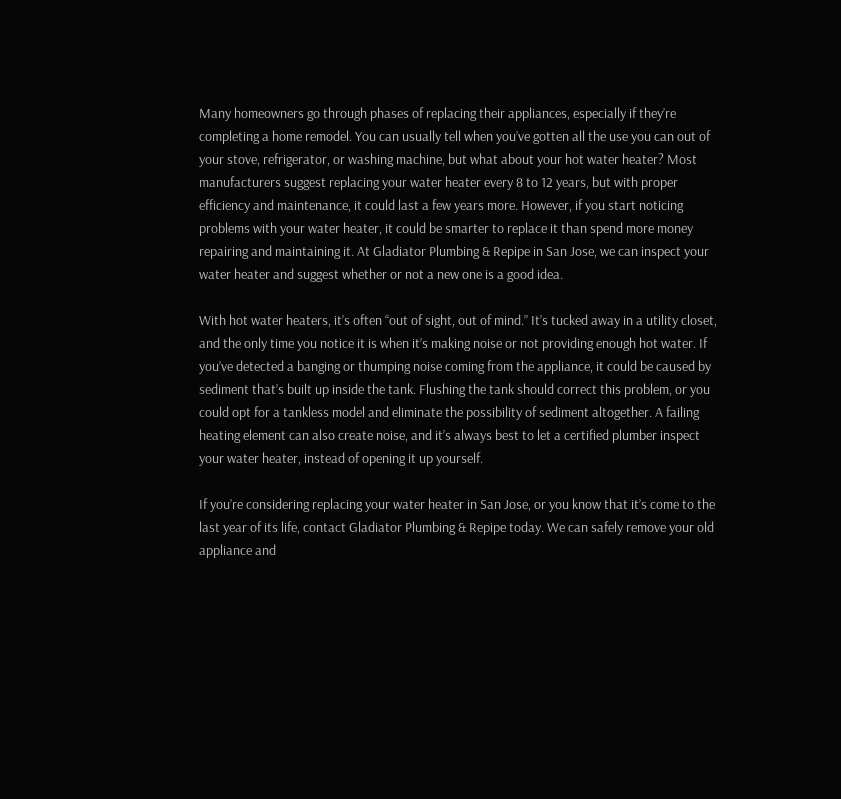Many homeowners go through phases of replacing their appliances, especially if they’re completing a home remodel. You can usually tell when you’ve gotten all the use you can out of your stove, refrigerator, or washing machine, but what about your hot water heater? Most manufacturers suggest replacing your water heater every 8 to 12 years, but with proper efficiency and maintenance, it could last a few years more. However, if you start noticing problems with your water heater, it could be smarter to replace it than spend more money repairing and maintaining it. At Gladiator Plumbing & Repipe in San Jose, we can inspect your water heater and suggest whether or not a new one is a good idea.

With hot water heaters, it’s often “out of sight, out of mind.” It’s tucked away in a utility closet, and the only time you notice it is when it’s making noise or not providing enough hot water. If you’ve detected a banging or thumping noise coming from the appliance, it could be caused by sediment that’s built up inside the tank. Flushing the tank should correct this problem, or you could opt for a tankless model and eliminate the possibility of sediment altogether. A failing heating element can also create noise, and it’s always best to let a certified plumber inspect your water heater, instead of opening it up yourself.

If you’re considering replacing your water heater in San Jose, or you know that it’s come to the last year of its life, contact Gladiator Plumbing & Repipe today. We can safely remove your old appliance and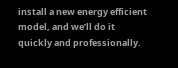install a new energy efficient model, and we’ll do it quickly and professionally.